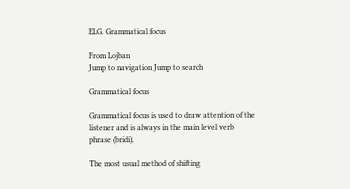ELG. Grammatical focus

From Lojban
Jump to navigation Jump to search

Grammatical focus

Grammatical focus is used to draw attention of the listener and is always in the main level verb phrase (bridi).

The most usual method of shifting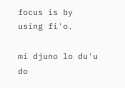focus is by using fi'o.

mi djuno lo du'u do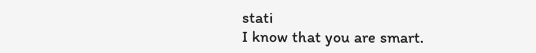stati
I know that you are smart.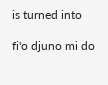is turned into

fi'o djuno mi do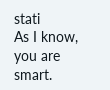stati
As I know, you are smart.